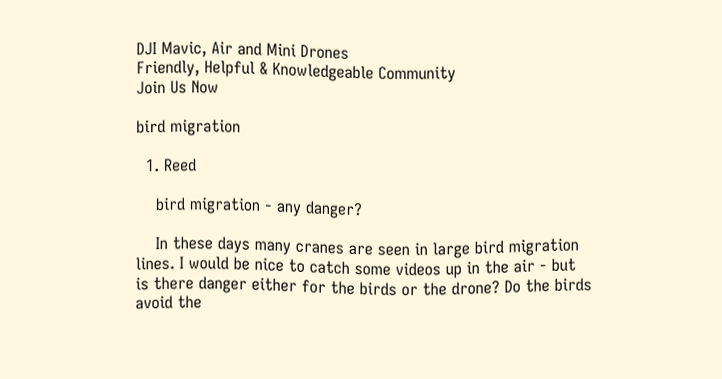DJI Mavic, Air and Mini Drones
Friendly, Helpful & Knowledgeable Community
Join Us Now

bird migration

  1. Reed

    bird migration - any danger?

    In these days many cranes are seen in large bird migration lines. I would be nice to catch some videos up in the air - but is there danger either for the birds or the drone? Do the birds avoid the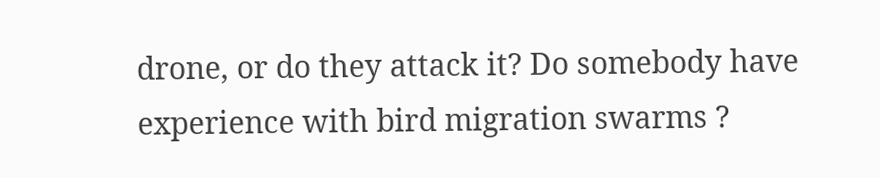drone, or do they attack it? Do somebody have experience with bird migration swarms ?